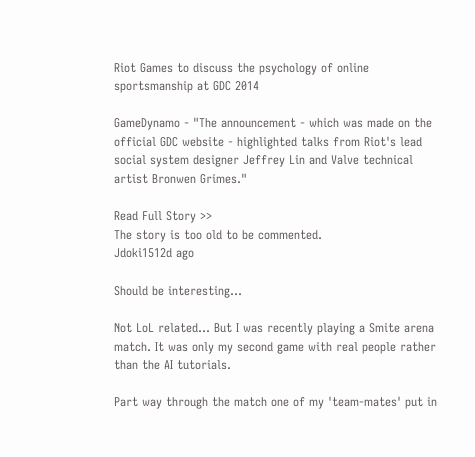Riot Games to discuss the psychology of online sportsmanship at GDC 2014

GameDynamo - "The announcement - which was made on the official GDC website - highlighted talks from Riot's lead social system designer Jeffrey Lin and Valve technical artist Bronwen Grimes."

Read Full Story >>
The story is too old to be commented.
Jdoki1512d ago

Should be interesting...

Not LoL related... But I was recently playing a Smite arena match. It was only my second game with real people rather than the AI tutorials.

Part way through the match one of my 'team-mates' put in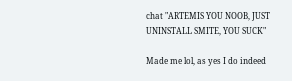chat "ARTEMIS YOU NOOB, JUST UNINSTALL SMITE, YOU SUCK"

Made me lol, as yes I do indeed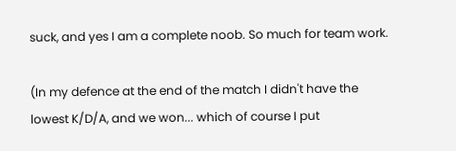suck, and yes I am a complete noob. So much for team work.

(In my defence at the end of the match I didn't have the lowest K/D/A, and we won... which of course I put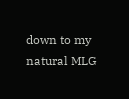down to my natural MLG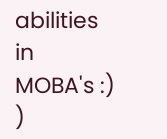abilities in MOBA's :) )